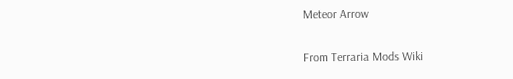Meteor Arrow

From Terraria Mods Wiki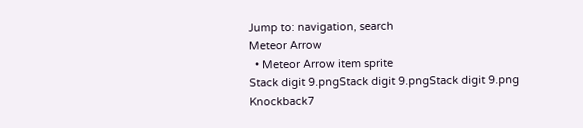Jump to: navigation, search
Meteor Arrow
  • Meteor Arrow item sprite
Stack digit 9.pngStack digit 9.pngStack digit 9.png
Knockback7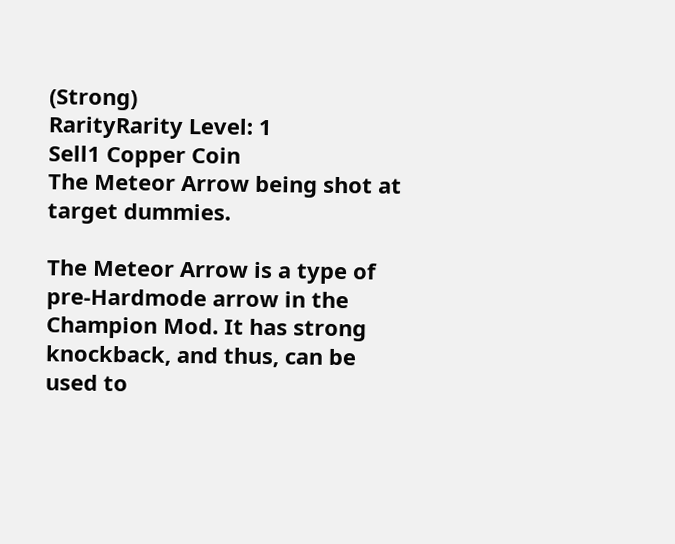(Strong)
RarityRarity Level: 1
Sell1 Copper Coin
The Meteor Arrow being shot at target dummies.

The Meteor Arrow is a type of pre-Hardmode arrow in the Champion Mod. It has strong knockback, and thus, can be used to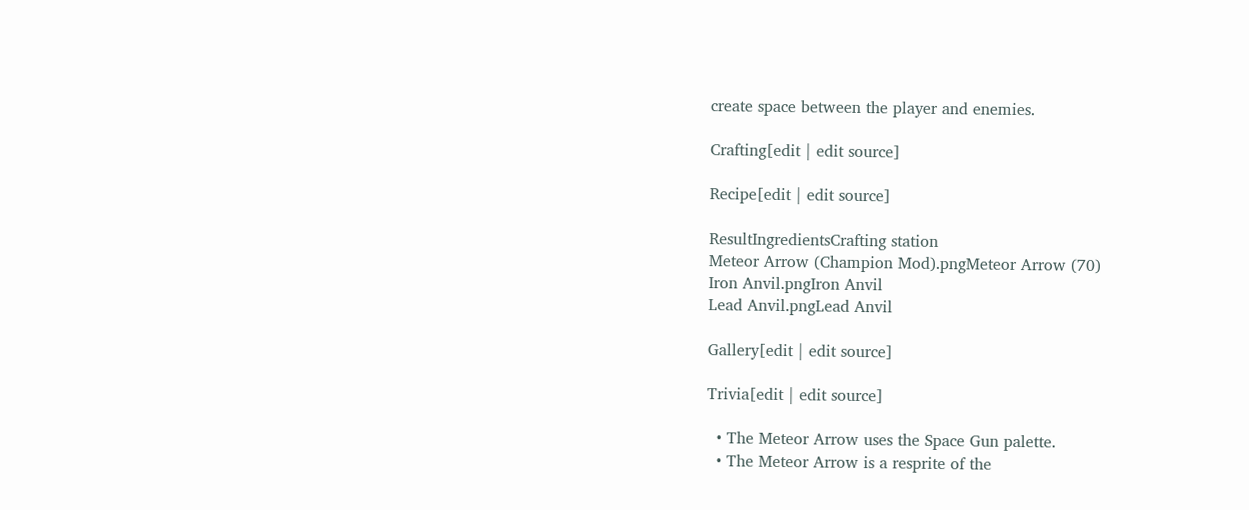create space between the player and enemies.

Crafting[edit | edit source]

Recipe[edit | edit source]

ResultIngredientsCrafting station
Meteor Arrow (Champion Mod).pngMeteor Arrow (70)
Iron Anvil.pngIron Anvil
Lead Anvil.pngLead Anvil

Gallery[edit | edit source]

Trivia[edit | edit source]

  • The Meteor Arrow uses the Space Gun palette.
  • The Meteor Arrow is a resprite of the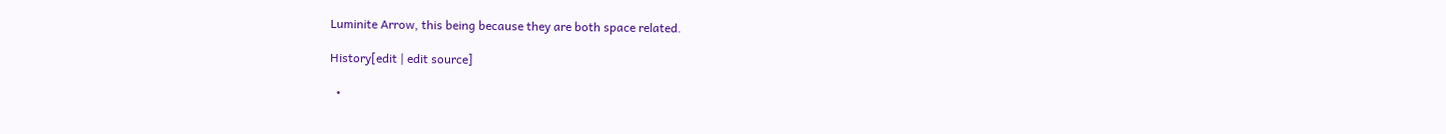Luminite Arrow, this being because they are both space related.

History[edit | edit source]

  •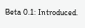Beta 0.1: Introduced.